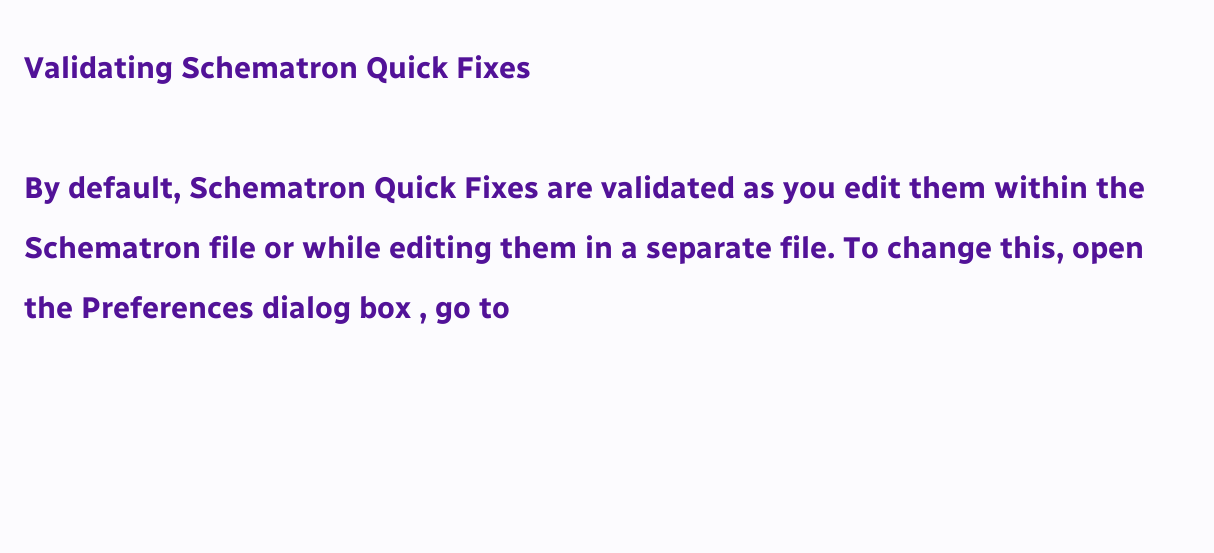Validating Schematron Quick Fixes

By default, Schematron Quick Fixes are validated as you edit them within the Schematron file or while editing them in a separate file. To change this, open the Preferences dialog box , go to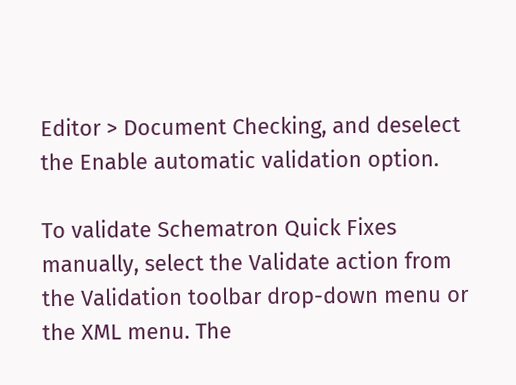Editor > Document Checking, and deselect the Enable automatic validation option.

To validate Schematron Quick Fixes manually, select the Validate action from the Validation toolbar drop-down menu or the XML menu. The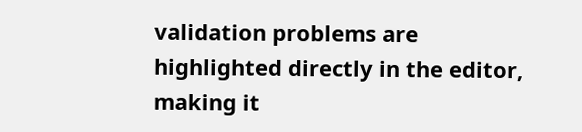validation problems are highlighted directly in the editor, making it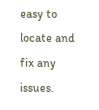easy to locate and fix any issues.